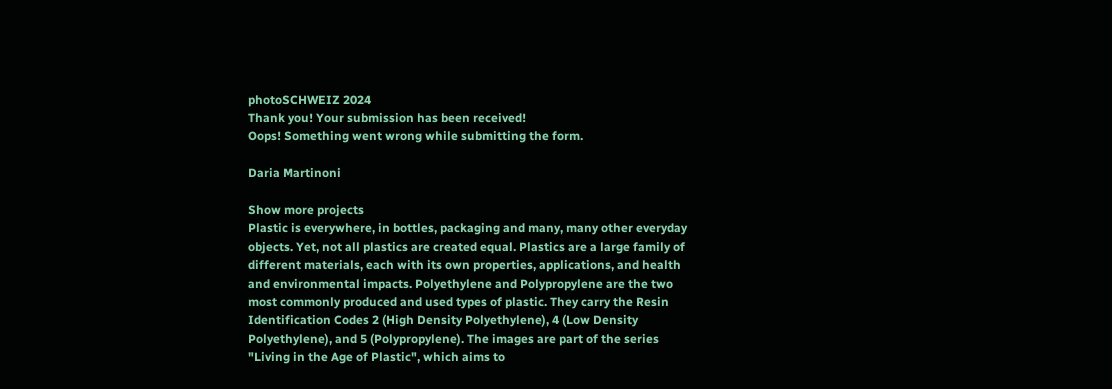photoSCHWEIZ 2024
Thank you! Your submission has been received!
Oops! Something went wrong while submitting the form.

Daria Martinoni

Show more projects
Plastic is everywhere, in bottles, packaging and many, many other everyday objects. Yet, not all plastics are created equal. Plastics are a large family of different materials, each with its own properties, applications, and health and environmental impacts. Polyethylene and Polypropylene are the two most commonly produced and used types of plastic. They carry the Resin Identification Codes 2 (High Density Polyethylene), 4 (Low Density Polyethylene), and 5 (Polypropylene). The images are part of the series "Living in the Age of Plastic", which aims to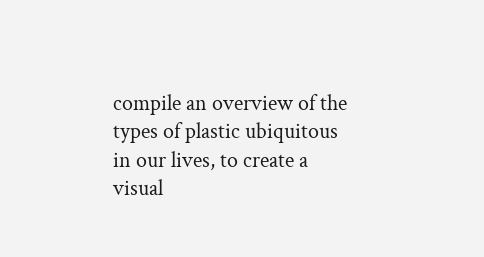compile an overview of the types of plastic ubiquitous in our lives, to create a visual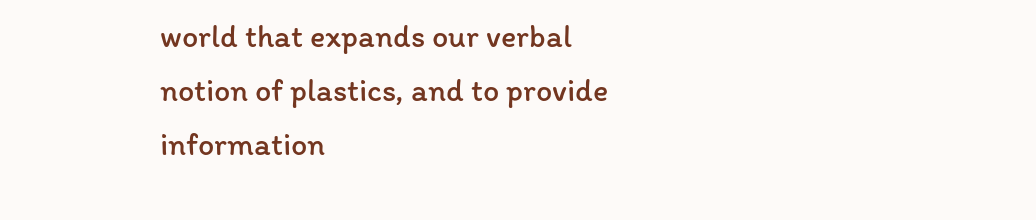world that expands our verbal notion of plastics, and to provide information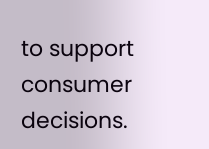to support consumer decisions.